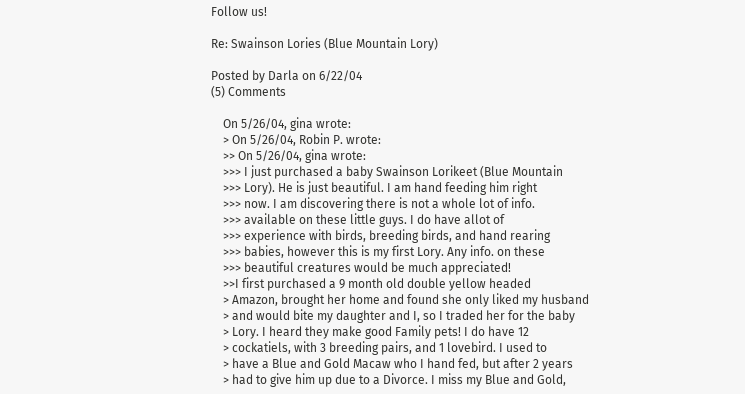Follow us!

Re: Swainson Lories (Blue Mountain Lory)

Posted by Darla on 6/22/04
(5) Comments

    On 5/26/04, gina wrote:
    > On 5/26/04, Robin P. wrote:
    >> On 5/26/04, gina wrote:
    >>> I just purchased a baby Swainson Lorikeet (Blue Mountain
    >>> Lory). He is just beautiful. I am hand feeding him right
    >>> now. I am discovering there is not a whole lot of info.
    >>> available on these little guys. I do have allot of
    >>> experience with birds, breeding birds, and hand rearing
    >>> babies, however this is my first Lory. Any info. on these
    >>> beautiful creatures would be much appreciated!
    >>I first purchased a 9 month old double yellow headed
    > Amazon, brought her home and found she only liked my husband
    > and would bite my daughter and I, so I traded her for the baby
    > Lory. I heard they make good Family pets! I do have 12
    > cockatiels, with 3 breeding pairs, and 1 lovebird. I used to
    > have a Blue and Gold Macaw who I hand fed, but after 2 years
    > had to give him up due to a Divorce. I miss my Blue and Gold,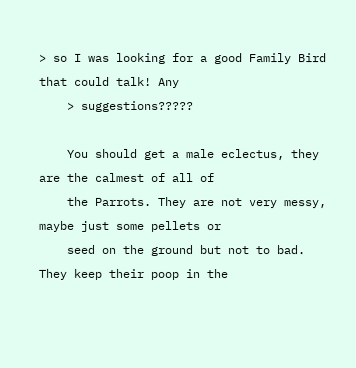> so I was looking for a good Family Bird that could talk! Any
    > suggestions?????

    You should get a male eclectus, they are the calmest of all of
    the Parrots. They are not very messy, maybe just some pellets or
    seed on the ground but not to bad. They keep their poop in the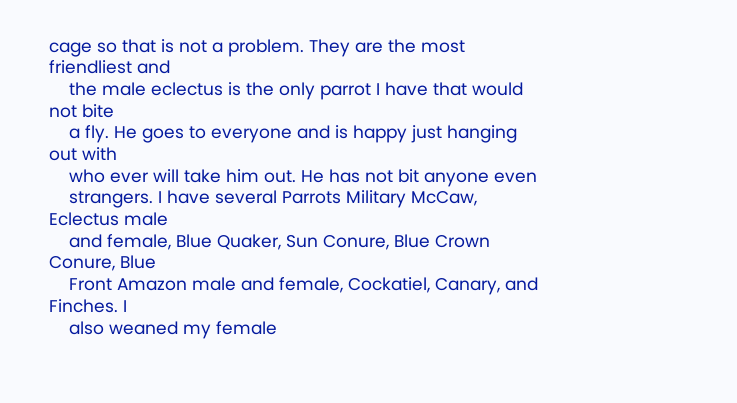cage so that is not a problem. They are the most friendliest and
    the male eclectus is the only parrot I have that would not bite
    a fly. He goes to everyone and is happy just hanging out with
    who ever will take him out. He has not bit anyone even
    strangers. I have several Parrots Military McCaw, Eclectus male
    and female, Blue Quaker, Sun Conure, Blue Crown Conure, Blue
    Front Amazon male and female, Cockatiel, Canary, and Finches. I
    also weaned my female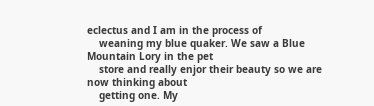eclectus and I am in the process of
    weaning my blue quaker. We saw a Blue Mountain Lory in the pet
    store and really enjor their beauty so we are now thinking about
    getting one. My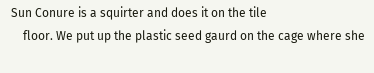Sun Conure is a squirter and does it on the tile
    floor. We put up the plastic seed gaurd on the cage where she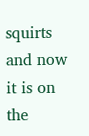squirts and now it is on the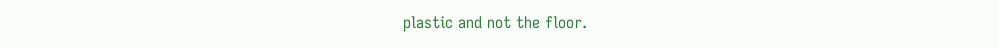plastic and not the floor.